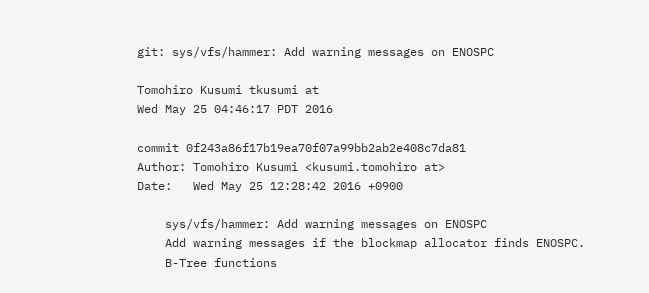git: sys/vfs/hammer: Add warning messages on ENOSPC

Tomohiro Kusumi tkusumi at
Wed May 25 04:46:17 PDT 2016

commit 0f243a86f17b19ea70f07a99bb2ab2e408c7da81
Author: Tomohiro Kusumi <kusumi.tomohiro at>
Date:   Wed May 25 12:28:42 2016 +0900

    sys/vfs/hammer: Add warning messages on ENOSPC
    Add warning messages if the blockmap allocator finds ENOSPC.
    B-Tree functions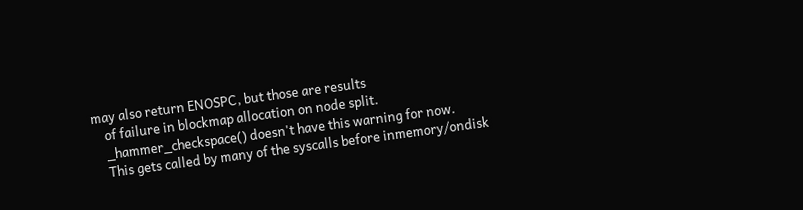may also return ENOSPC, but those are results
    of failure in blockmap allocation on node split.
    _hammer_checkspace() doesn't have this warning for now.
    This gets called by many of the syscalls before inmemory/ondisk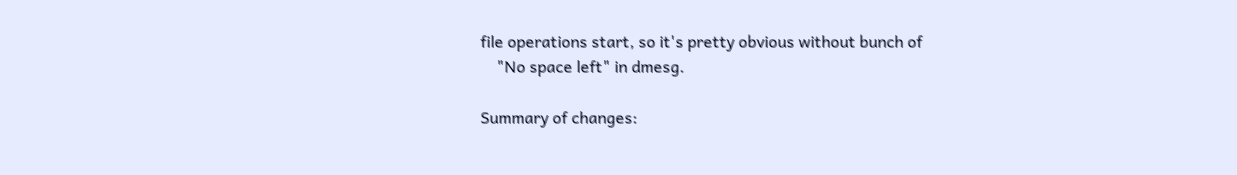file operations start, so it's pretty obvious without bunch of
    "No space left" in dmesg.

Summary of changes: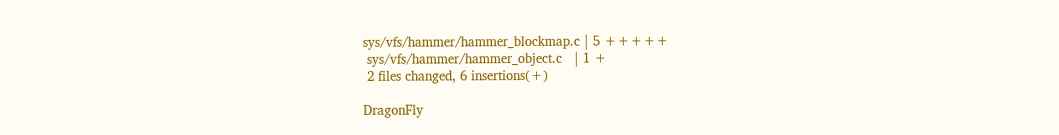sys/vfs/hammer/hammer_blockmap.c | 5 +++++
 sys/vfs/hammer/hammer_object.c   | 1 +
 2 files changed, 6 insertions(+)

DragonFly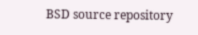BSD source repository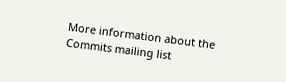More information about the Commits mailing list